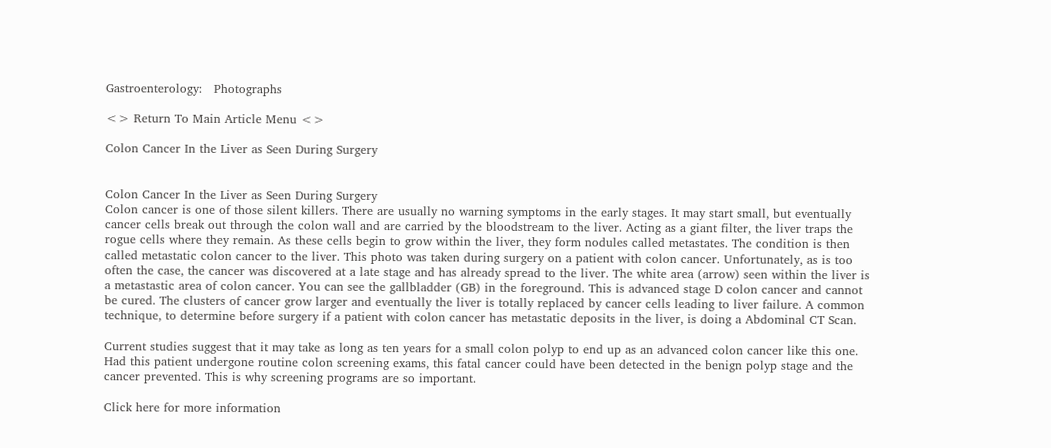Gastroenterology:   Photographs

<> Return To Main Article Menu <>

Colon Cancer In the Liver as Seen During Surgery


Colon Cancer In the Liver as Seen During Surgery
Colon cancer is one of those silent killers. There are usually no warning symptoms in the early stages. It may start small, but eventually cancer cells break out through the colon wall and are carried by the bloodstream to the liver. Acting as a giant filter, the liver traps the rogue cells where they remain. As these cells begin to grow within the liver, they form nodules called metastates. The condition is then called metastatic colon cancer to the liver. This photo was taken during surgery on a patient with colon cancer. Unfortunately, as is too often the case, the cancer was discovered at a late stage and has already spread to the liver. The white area (arrow) seen within the liver is a metastastic area of colon cancer. You can see the gallbladder (GB) in the foreground. This is advanced stage D colon cancer and cannot be cured. The clusters of cancer grow larger and eventually the liver is totally replaced by cancer cells leading to liver failure. A common technique, to determine before surgery if a patient with colon cancer has metastatic deposits in the liver, is doing a Abdominal CT Scan.

Current studies suggest that it may take as long as ten years for a small colon polyp to end up as an advanced colon cancer like this one. Had this patient undergone routine colon screening exams, this fatal cancer could have been detected in the benign polyp stage and the cancer prevented. This is why screening programs are so important.

Click here for more information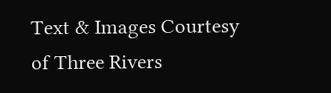Text & Images Courtesy of Three Rivers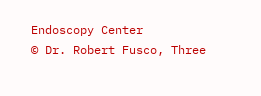Endoscopy Center
© Dr. Robert Fusco, Three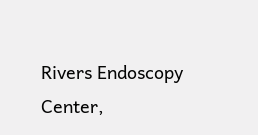Rivers Endoscopy Center,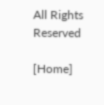All Rights Reserved

[Home]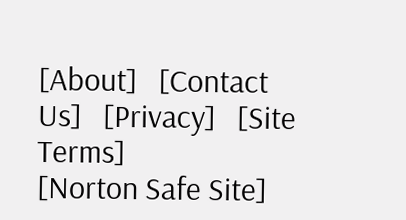[About]   [Contact Us]   [Privacy]   [Site Terms]
[Norton Safe Site]